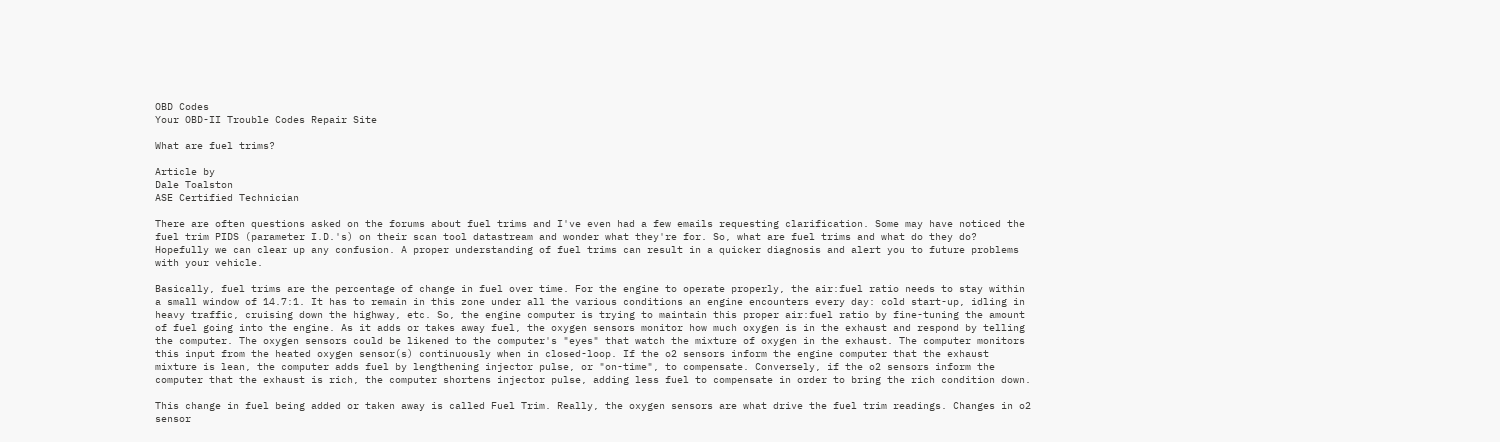OBD Codes
Your OBD-II Trouble Codes Repair Site

What are fuel trims?

Article by
Dale Toalston
ASE Certified Technician

There are often questions asked on the forums about fuel trims and I've even had a few emails requesting clarification. Some may have noticed the fuel trim PIDS (parameter I.D.'s) on their scan tool datastream and wonder what they're for. So, what are fuel trims and what do they do? Hopefully we can clear up any confusion. A proper understanding of fuel trims can result in a quicker diagnosis and alert you to future problems with your vehicle.

Basically, fuel trims are the percentage of change in fuel over time. For the engine to operate properly, the air:fuel ratio needs to stay within a small window of 14.7:1. It has to remain in this zone under all the various conditions an engine encounters every day: cold start-up, idling in heavy traffic, cruising down the highway, etc. So, the engine computer is trying to maintain this proper air:fuel ratio by fine-tuning the amount of fuel going into the engine. As it adds or takes away fuel, the oxygen sensors monitor how much oxygen is in the exhaust and respond by telling the computer. The oxygen sensors could be likened to the computer's "eyes" that watch the mixture of oxygen in the exhaust. The computer monitors this input from the heated oxygen sensor(s) continuously when in closed-loop. If the o2 sensors inform the engine computer that the exhaust mixture is lean, the computer adds fuel by lengthening injector pulse, or "on-time", to compensate. Conversely, if the o2 sensors inform the computer that the exhaust is rich, the computer shortens injector pulse, adding less fuel to compensate in order to bring the rich condition down.

This change in fuel being added or taken away is called Fuel Trim. Really, the oxygen sensors are what drive the fuel trim readings. Changes in o2 sensor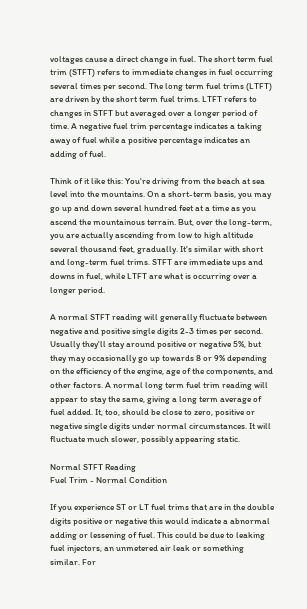voltages cause a direct change in fuel. The short term fuel trim (STFT) refers to immediate changes in fuel occurring several times per second. The long term fuel trims (LTFT) are driven by the short term fuel trims. LTFT refers to changes in STFT but averaged over a longer period of time. A negative fuel trim percentage indicates a taking away of fuel while a positive percentage indicates an adding of fuel.

Think of it like this: You're driving from the beach at sea level into the mountains. On a short-term basis, you may go up and down several hundred feet at a time as you ascend the mountainous terrain. But, over the long-term, you are actually ascending from low to high altitude several thousand feet, gradually. It's similar with short and long-term fuel trims. STFT are immediate ups and downs in fuel, while LTFT are what is occurring over a longer period.

A normal STFT reading will generally fluctuate between negative and positive single digits 2-3 times per second. Usually they'll stay around positive or negative 5%, but they may occasionally go up towards 8 or 9% depending on the efficiency of the engine, age of the components, and other factors. A normal long term fuel trim reading will appear to stay the same, giving a long term average of fuel added. It, too, should be close to zero, positive or negative single digits under normal circumstances. It will fluctuate much slower, possibly appearing static.

Normal STFT Reading
Fuel Trim - Normal Condition

If you experience ST or LT fuel trims that are in the double digits positive or negative this would indicate a abnormal adding or lessening of fuel. This could be due to leaking fuel injectors, an unmetered air leak or something similar. For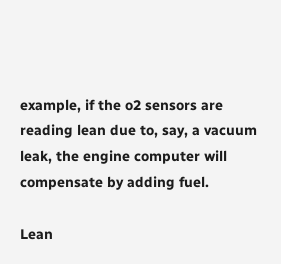example, if the o2 sensors are reading lean due to, say, a vacuum leak, the engine computer will compensate by adding fuel.

Lean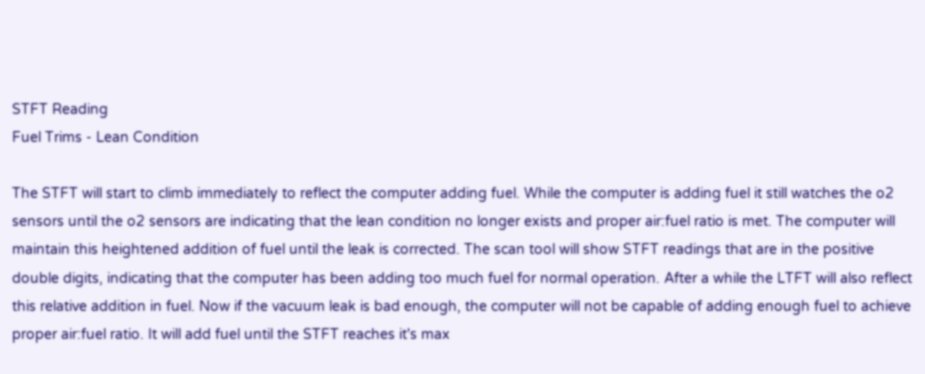STFT Reading
Fuel Trims - Lean Condition

The STFT will start to climb immediately to reflect the computer adding fuel. While the computer is adding fuel it still watches the o2 sensors until the o2 sensors are indicating that the lean condition no longer exists and proper air:fuel ratio is met. The computer will maintain this heightened addition of fuel until the leak is corrected. The scan tool will show STFT readings that are in the positive double digits, indicating that the computer has been adding too much fuel for normal operation. After a while the LTFT will also reflect this relative addition in fuel. Now if the vacuum leak is bad enough, the computer will not be capable of adding enough fuel to achieve proper air:fuel ratio. It will add fuel until the STFT reaches it's max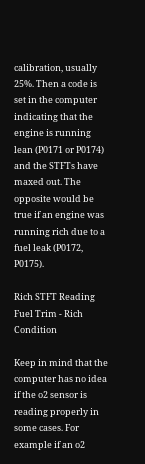calibration, usually 25%. Then a code is set in the computer indicating that the engine is running lean (P0171 or P0174) and the STFTs have maxed out. The opposite would be true if an engine was running rich due to a fuel leak (P0172, P0175).

Rich STFT Reading
Fuel Trim - Rich Condition

Keep in mind that the computer has no idea if the o2 sensor is reading properly in some cases. For example if an o2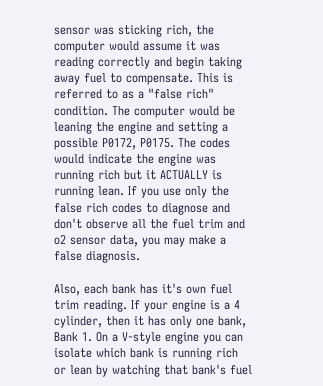sensor was sticking rich, the computer would assume it was reading correctly and begin taking away fuel to compensate. This is referred to as a "false rich" condition. The computer would be leaning the engine and setting a possible P0172, P0175. The codes would indicate the engine was running rich but it ACTUALLY is running lean. If you use only the false rich codes to diagnose and don't observe all the fuel trim and o2 sensor data, you may make a false diagnosis.

Also, each bank has it's own fuel trim reading. If your engine is a 4 cylinder, then it has only one bank, Bank 1. On a V-style engine you can isolate which bank is running rich or lean by watching that bank's fuel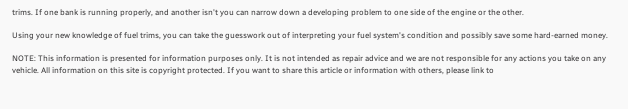trims. If one bank is running properly, and another isn't you can narrow down a developing problem to one side of the engine or the other.

Using your new knowledge of fuel trims, you can take the guesswork out of interpreting your fuel system's condition and possibly save some hard-earned money.

NOTE: This information is presented for information purposes only. It is not intended as repair advice and we are not responsible for any actions you take on any vehicle. All information on this site is copyright protected. If you want to share this article or information with others, please link to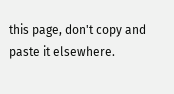this page, don't copy and paste it elsewhere.